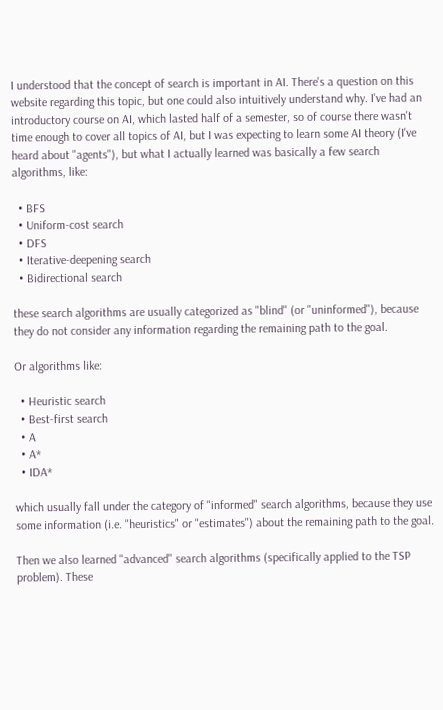I understood that the concept of search is important in AI. There's a question on this website regarding this topic, but one could also intuitively understand why. I've had an introductory course on AI, which lasted half of a semester, so of course there wasn't time enough to cover all topics of AI, but I was expecting to learn some AI theory (I've heard about "agents"), but what I actually learned was basically a few search algorithms, like:

  • BFS
  • Uniform-cost search
  • DFS
  • Iterative-deepening search
  • Bidirectional search

these search algorithms are usually categorized as "blind" (or "uninformed"), because they do not consider any information regarding the remaining path to the goal.

Or algorithms like:

  • Heuristic search
  • Best-first search
  • A
  • A*
  • IDA*

which usually fall under the category of "informed" search algorithms, because they use some information (i.e. "heuristics" or "estimates") about the remaining path to the goal.

Then we also learned "advanced" search algorithms (specifically applied to the TSP problem). These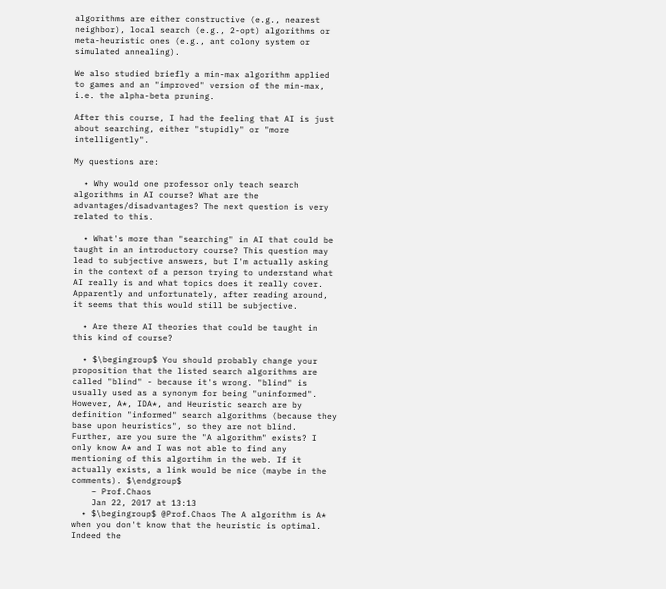algorithms are either constructive (e.g., nearest neighbor), local search (e.g., 2-opt) algorithms or meta-heuristic ones (e.g., ant colony system or simulated annealing).

We also studied briefly a min-max algorithm applied to games and an "improved" version of the min-max, i.e. the alpha-beta pruning.

After this course, I had the feeling that AI is just about searching, either "stupidly" or "more intelligently".

My questions are:

  • Why would one professor only teach search algorithms in AI course? What are the advantages/disadvantages? The next question is very related to this.

  • What's more than "searching" in AI that could be taught in an introductory course? This question may lead to subjective answers, but I'm actually asking in the context of a person trying to understand what AI really is and what topics does it really cover. Apparently and unfortunately, after reading around, it seems that this would still be subjective.

  • Are there AI theories that could be taught in this kind of course?

  • $\begingroup$ You should probably change your proposition that the listed search algorithms are called "blind" - because it's wrong. "blind" is usually used as a synonym for being "uninformed". However, A*, IDA*, and Heuristic search are by definition "informed" search algorithms (because they base upon heuristics", so they are not blind. Further, are you sure the "A algorithm" exists? I only know A* and I was not able to find any mentioning of this algortihm in the web. If it actually exists, a link would be nice (maybe in the comments). $\endgroup$
    – Prof.Chaos
    Jan 22, 2017 at 13:13
  • $\begingroup$ @Prof.Chaos The A algorithm is A* when you don't know that the heuristic is optimal. Indeed the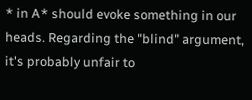* in A* should evoke something in our heads. Regarding the "blind" argument, it's probably unfair to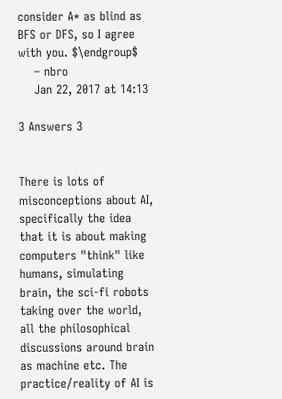consider A* as blind as BFS or DFS, so I agree with you. $\endgroup$
    – nbro
    Jan 22, 2017 at 14:13

3 Answers 3


There is lots of misconceptions about AI, specifically the idea that it is about making computers "think" like humans, simulating brain, the sci-fi robots taking over the world, all the philosophical discussions around brain as machine etc. The practice/reality of AI is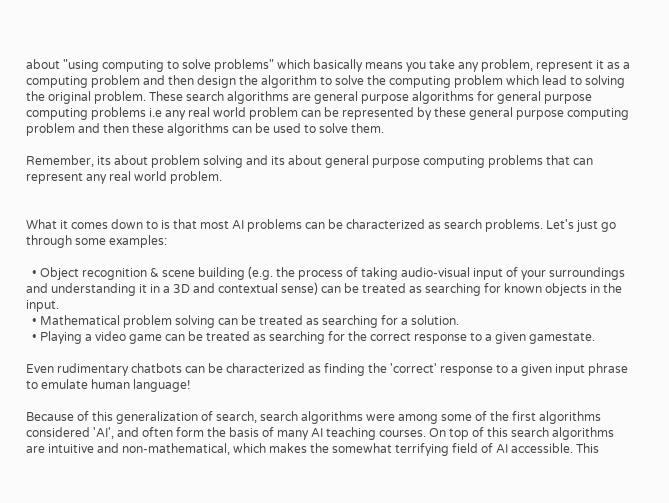about "using computing to solve problems" which basically means you take any problem, represent it as a computing problem and then design the algorithm to solve the computing problem which lead to solving the original problem. These search algorithms are general purpose algorithms for general purpose computing problems i.e any real world problem can be represented by these general purpose computing problem and then these algorithms can be used to solve them.

Remember, its about problem solving and its about general purpose computing problems that can represent any real world problem.


What it comes down to is that most AI problems can be characterized as search problems. Let's just go through some examples:

  • Object recognition & scene building (e.g. the process of taking audio-visual input of your surroundings and understanding it in a 3D and contextual sense) can be treated as searching for known objects in the input.
  • Mathematical problem solving can be treated as searching for a solution.
  • Playing a video game can be treated as searching for the correct response to a given gamestate.

Even rudimentary chatbots can be characterized as finding the 'correct' response to a given input phrase to emulate human language!

Because of this generalization of search, search algorithms were among some of the first algorithms considered 'AI', and often form the basis of many AI teaching courses. On top of this search algorithms are intuitive and non-mathematical, which makes the somewhat terrifying field of AI accessible. This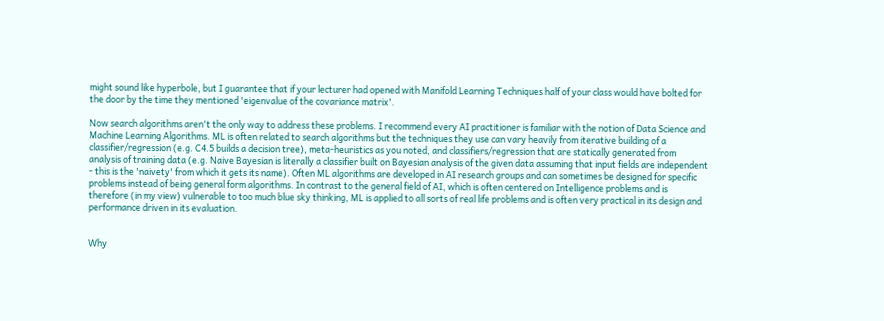might sound like hyperbole, but I guarantee that if your lecturer had opened with Manifold Learning Techniques half of your class would have bolted for the door by the time they mentioned 'eigenvalue of the covariance matrix'.

Now search algorithms aren't the only way to address these problems. I recommend every AI practitioner is familiar with the notion of Data Science and Machine Learning Algorithms. ML is often related to search algorithms but the techniques they use can vary heavily from iterative building of a classifier/regression (e.g. C4.5 builds a decision tree), meta-heuristics as you noted, and classifiers/regression that are statically generated from analysis of training data (e.g. Naive Bayesian is literally a classifier built on Bayesian analysis of the given data assuming that input fields are independent - this is the 'naivety' from which it gets its name). Often ML algorithms are developed in AI research groups and can sometimes be designed for specific problems instead of being general form algorithms. In contrast to the general field of AI, which is often centered on Intelligence problems and is therefore (in my view) vulnerable to too much blue sky thinking, ML is applied to all sorts of real life problems and is often very practical in its design and performance driven in its evaluation.


Why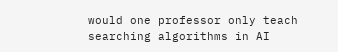would one professor only teach searching algorithms in AI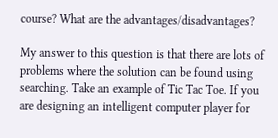course? What are the advantages/disadvantages?

My answer to this question is that there are lots of problems where the solution can be found using searching. Take an example of Tic Tac Toe. If you are designing an intelligent computer player for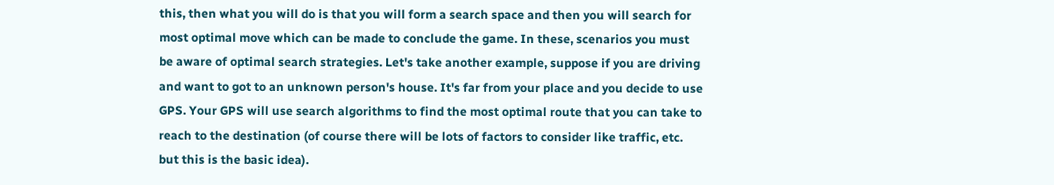this, then what you will do is that you will form a search space and then you will search for most optimal move which can be made to conclude the game. In these, scenarios you must be aware of optimal search strategies. Let's take another example, suppose if you are driving and want to got to an unknown person's house. It's far from your place and you decide to use GPS. Your GPS will use search algorithms to find the most optimal route that you can take to reach to the destination (of course there will be lots of factors to consider like traffic, etc. but this is the basic idea).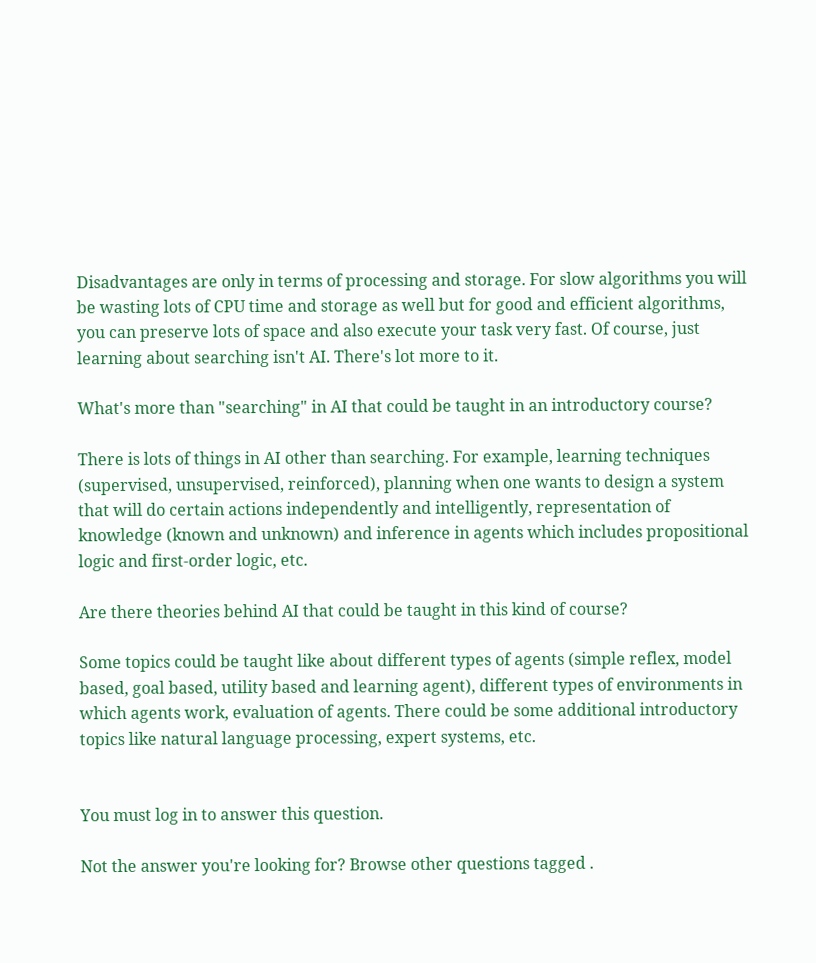Disadvantages are only in terms of processing and storage. For slow algorithms you will be wasting lots of CPU time and storage as well but for good and efficient algorithms, you can preserve lots of space and also execute your task very fast. Of course, just learning about searching isn't AI. There's lot more to it.

What's more than "searching" in AI that could be taught in an introductory course?

There is lots of things in AI other than searching. For example, learning techniques (supervised, unsupervised, reinforced), planning when one wants to design a system that will do certain actions independently and intelligently, representation of knowledge (known and unknown) and inference in agents which includes propositional logic and first-order logic, etc.

Are there theories behind AI that could be taught in this kind of course?

Some topics could be taught like about different types of agents (simple reflex, model based, goal based, utility based and learning agent), different types of environments in which agents work, evaluation of agents. There could be some additional introductory topics like natural language processing, expert systems, etc.


You must log in to answer this question.

Not the answer you're looking for? Browse other questions tagged .